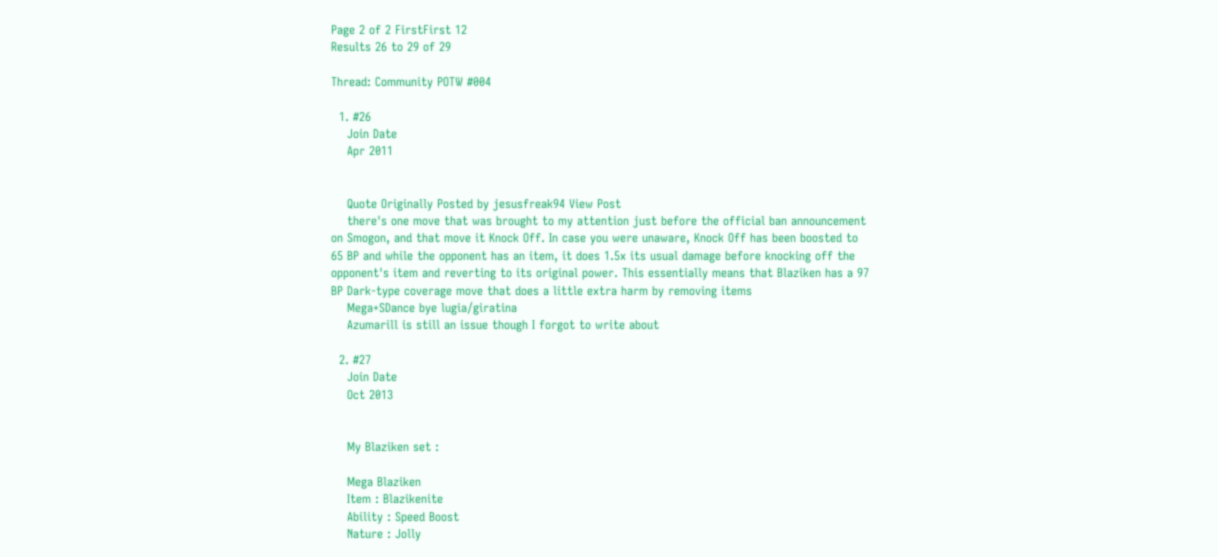Page 2 of 2 FirstFirst 12
Results 26 to 29 of 29

Thread: Community POTW #004

  1. #26
    Join Date
    Apr 2011


    Quote Originally Posted by jesusfreak94 View Post
    there's one move that was brought to my attention just before the official ban announcement on Smogon, and that move it Knock Off. In case you were unaware, Knock Off has been boosted to 65 BP and while the opponent has an item, it does 1.5x its usual damage before knocking off the opponent's item and reverting to its original power. This essentially means that Blaziken has a 97 BP Dark-type coverage move that does a little extra harm by removing items
    Mega+SDance bye lugia/giratina
    Azumarill is still an issue though I forgot to write about

  2. #27
    Join Date
    Oct 2013


    My Blaziken set :

    Mega Blaziken
    Item : Blazikenite
    Ability : Speed Boost
    Nature : Jolly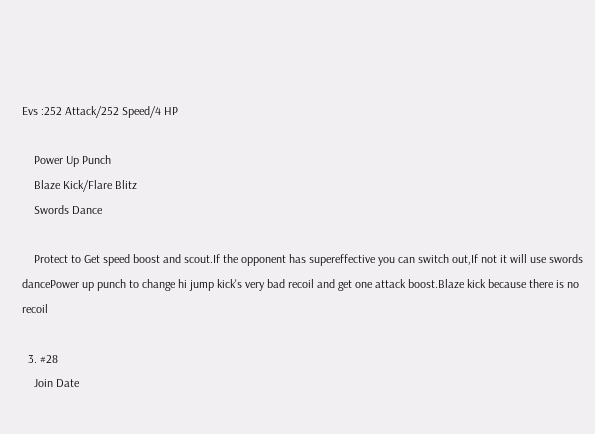Evs :252 Attack/252 Speed/4 HP

    Power Up Punch
    Blaze Kick/Flare Blitz
    Swords Dance

    Protect to Get speed boost and scout.If the opponent has supereffective you can switch out,If not it will use swords dancePower up punch to change hi jump kick's very bad recoil and get one attack boost.Blaze kick because there is no recoil

  3. #28
    Join Date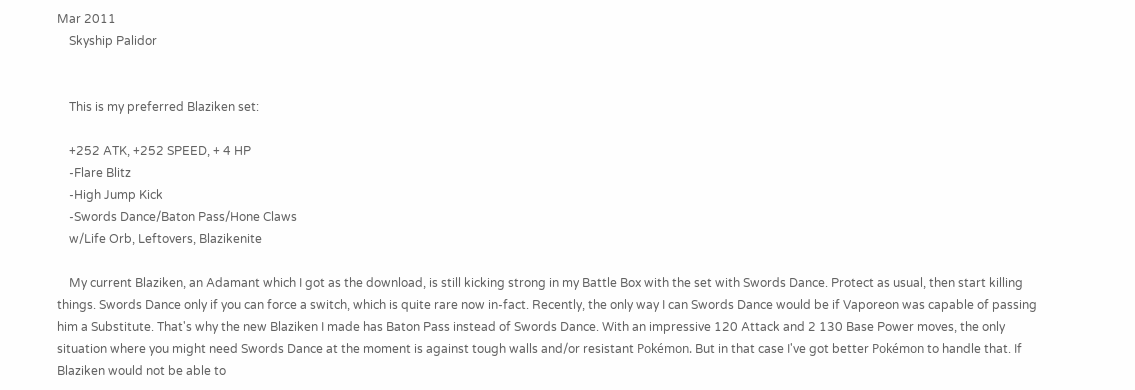Mar 2011
    Skyship Palidor


    This is my preferred Blaziken set:

    +252 ATK, +252 SPEED, + 4 HP
    -Flare Blitz
    -High Jump Kick
    -Swords Dance/Baton Pass/Hone Claws
    w/Life Orb, Leftovers, Blazikenite

    My current Blaziken, an Adamant which I got as the download, is still kicking strong in my Battle Box with the set with Swords Dance. Protect as usual, then start killing things. Swords Dance only if you can force a switch, which is quite rare now in-fact. Recently, the only way I can Swords Dance would be if Vaporeon was capable of passing him a Substitute. That's why the new Blaziken I made has Baton Pass instead of Swords Dance. With an impressive 120 Attack and 2 130 Base Power moves, the only situation where you might need Swords Dance at the moment is against tough walls and/or resistant Pokémon. But in that case I've got better Pokémon to handle that. If Blaziken would not be able to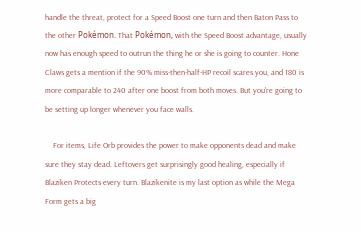handle the threat, protect for a Speed Boost one turn and then Baton Pass to the other Pokémon. That Pokémon, with the Speed Boost advantage, usually now has enough speed to outrun the thing he or she is going to counter. Hone Claws gets a mention if the 90% miss-then-half-HP recoil scares you, and 180 is more comparable to 240 after one boost from both moves. But you're going to be setting up longer whenever you face walls.

    For items, Life Orb provides the power to make opponents dead and make sure they stay dead. Leftovers get surprisingly good healing, especially if Blaziken Protects every turn. Blazikenite is my last option as while the Mega Form gets a big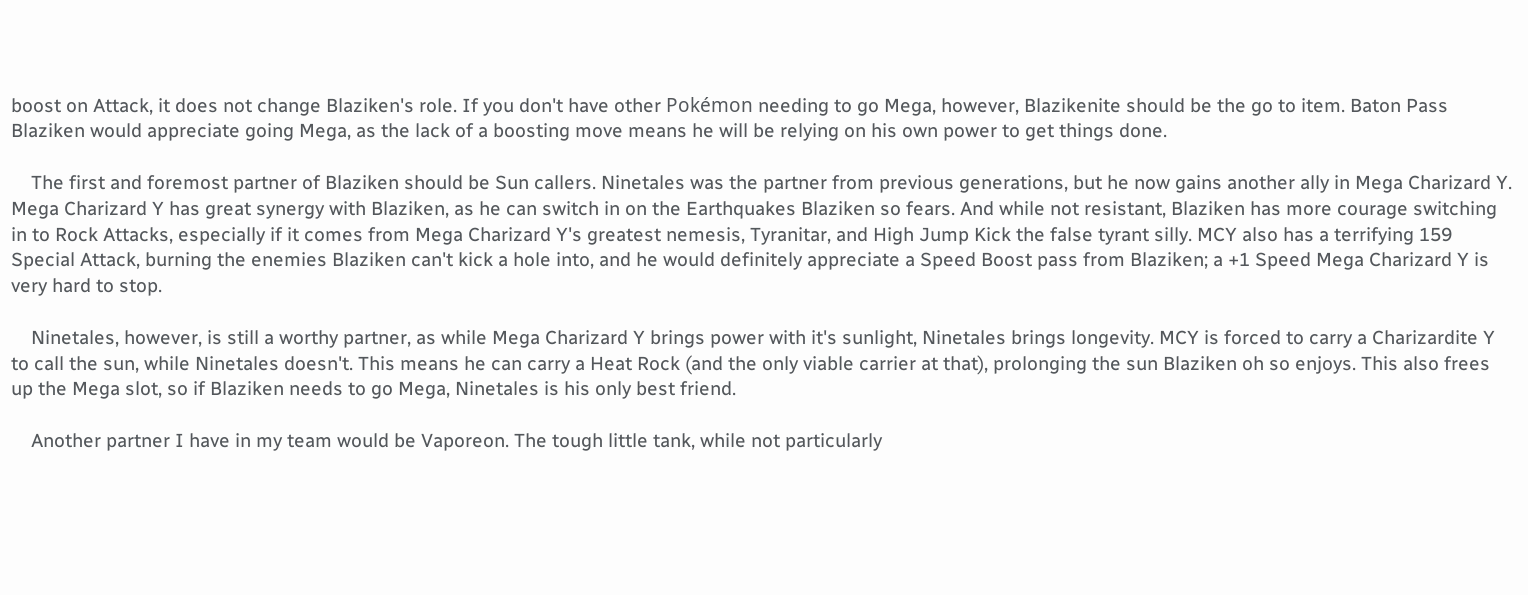boost on Attack, it does not change Blaziken's role. If you don't have other Pokémon needing to go Mega, however, Blazikenite should be the go to item. Baton Pass Blaziken would appreciate going Mega, as the lack of a boosting move means he will be relying on his own power to get things done.

    The first and foremost partner of Blaziken should be Sun callers. Ninetales was the partner from previous generations, but he now gains another ally in Mega Charizard Y. Mega Charizard Y has great synergy with Blaziken, as he can switch in on the Earthquakes Blaziken so fears. And while not resistant, Blaziken has more courage switching in to Rock Attacks, especially if it comes from Mega Charizard Y's greatest nemesis, Tyranitar, and High Jump Kick the false tyrant silly. MCY also has a terrifying 159 Special Attack, burning the enemies Blaziken can't kick a hole into, and he would definitely appreciate a Speed Boost pass from Blaziken; a +1 Speed Mega Charizard Y is very hard to stop.

    Ninetales, however, is still a worthy partner, as while Mega Charizard Y brings power with it's sunlight, Ninetales brings longevity. MCY is forced to carry a Charizardite Y to call the sun, while Ninetales doesn't. This means he can carry a Heat Rock (and the only viable carrier at that), prolonging the sun Blaziken oh so enjoys. This also frees up the Mega slot, so if Blaziken needs to go Mega, Ninetales is his only best friend.

    Another partner I have in my team would be Vaporeon. The tough little tank, while not particularly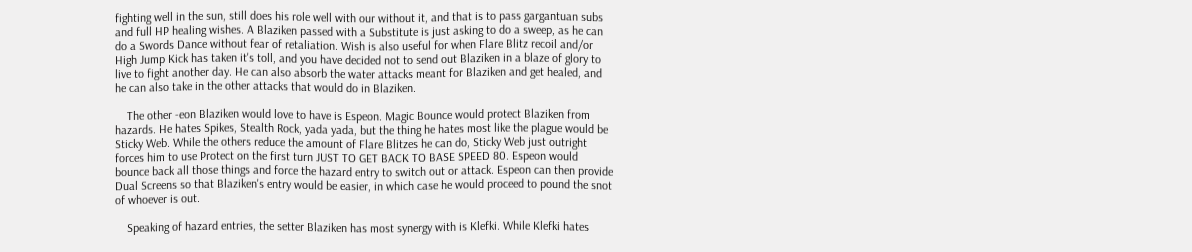fighting well in the sun, still does his role well with our without it, and that is to pass gargantuan subs and full HP healing wishes. A Blaziken passed with a Substitute is just asking to do a sweep, as he can do a Swords Dance without fear of retaliation. Wish is also useful for when Flare Blitz recoil and/or High Jump Kick has taken it's toll, and you have decided not to send out Blaziken in a blaze of glory to live to fight another day. He can also absorb the water attacks meant for Blaziken and get healed, and he can also take in the other attacks that would do in Blaziken.

    The other -eon Blaziken would love to have is Espeon. Magic Bounce would protect Blaziken from hazards. He hates Spikes, Stealth Rock, yada yada, but the thing he hates most like the plague would be Sticky Web. While the others reduce the amount of Flare Blitzes he can do, Sticky Web just outright forces him to use Protect on the first turn JUST TO GET BACK TO BASE SPEED 80. Espeon would bounce back all those things and force the hazard entry to switch out or attack. Espeon can then provide Dual Screens so that Blaziken's entry would be easier, in which case he would proceed to pound the snot of whoever is out.

    Speaking of hazard entries, the setter Blaziken has most synergy with is Klefki. While Klefki hates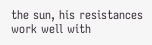the sun, his resistances work well with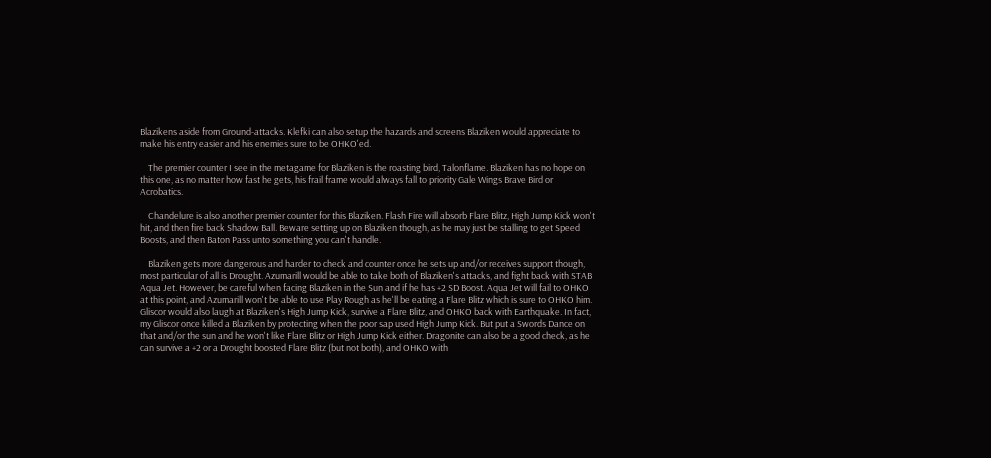Blazikens aside from Ground-attacks. Klefki can also setup the hazards and screens Blaziken would appreciate to make his entry easier and his enemies sure to be OHKO'ed.

    The premier counter I see in the metagame for Blaziken is the roasting bird, Talonflame. Blaziken has no hope on this one, as no matter how fast he gets, his frail frame would always fall to priority Gale Wings Brave Bird or Acrobatics.

    Chandelure is also another premier counter for this Blaziken. Flash Fire will absorb Flare Blitz, High Jump Kick won't hit, and then fire back Shadow Ball. Beware setting up on Blaziken though, as he may just be stalling to get Speed Boosts, and then Baton Pass unto something you can't handle.

    Blaziken gets more dangerous and harder to check and counter once he sets up and/or receives support though, most particular of all is Drought. Azumarill would be able to take both of Blaziken's attacks, and fight back with STAB Aqua Jet. However, be careful when facing Blaziken in the Sun and if he has +2 SD Boost. Aqua Jet will fail to OHKO at this point, and Azumarill won't be able to use Play Rough as he'll be eating a Flare Blitz which is sure to OHKO him. Gliscor would also laugh at Blaziken's High Jump Kick, survive a Flare Blitz, and OHKO back with Earthquake. In fact, my Gliscor once killed a Blaziken by protecting when the poor sap used High Jump Kick. But put a Swords Dance on that and/or the sun and he won't like Flare Blitz or High Jump Kick either. Dragonite can also be a good check, as he can survive a +2 or a Drought boosted Flare Blitz (but not both), and OHKO with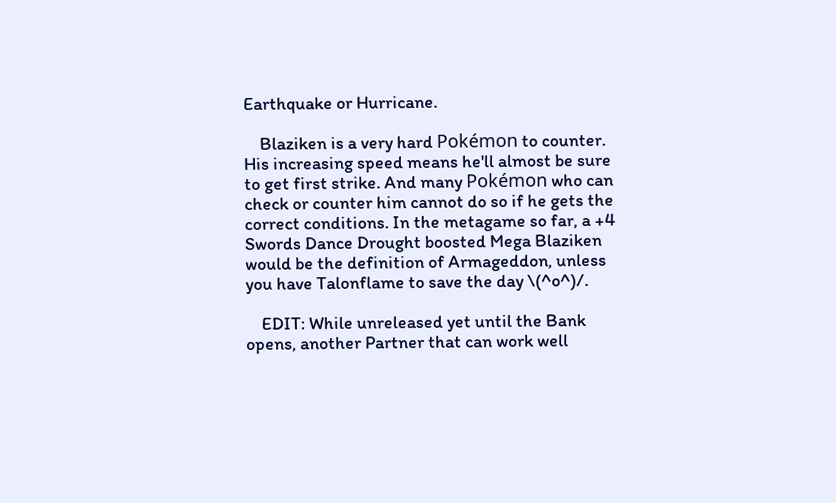Earthquake or Hurricane.

    Blaziken is a very hard Pokémon to counter. His increasing speed means he'll almost be sure to get first strike. And many Pokémon who can check or counter him cannot do so if he gets the correct conditions. In the metagame so far, a +4 Swords Dance Drought boosted Mega Blaziken would be the definition of Armageddon, unless you have Talonflame to save the day \(^o^)/.

    EDIT: While unreleased yet until the Bank opens, another Partner that can work well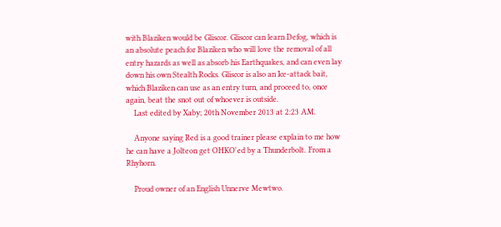with Blaziken would be Gliscor. Gliscor can learn Defog, which is an absolute peach for Blaziken who will love the removal of all entry hazards as well as absorb his Earthquakes, and can even lay down his own Stealth Rocks. Gliscor is also an Ice-attack bait, which Blaziken can use as an entry turn, and proceed to, once again, beat the snot out of whoever is outside.
    Last edited by Xaby; 20th November 2013 at 2:23 AM.

    Anyone saying Red is a good trainer please explain to me how he can have a Jolteon get OHKO'ed by a Thunderbolt. From a Rhyhorn.

    Proud owner of an English Unnerve Mewtwo.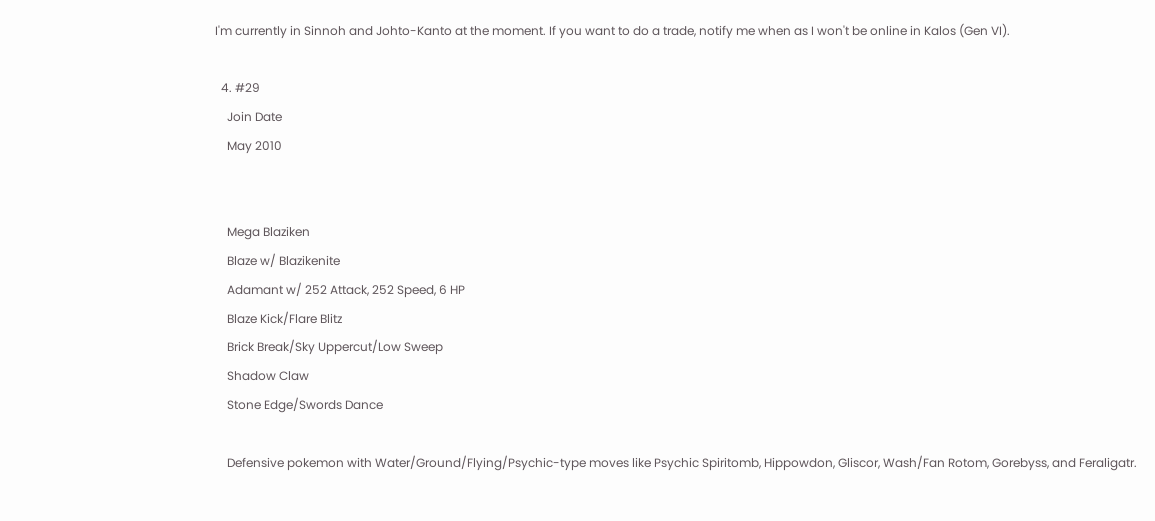I'm currently in Sinnoh and Johto-Kanto at the moment. If you want to do a trade, notify me when as I won't be online in Kalos (Gen VI).

  4. #29
    Join Date
    May 2010


    Mega Blaziken
    Blaze w/ Blazikenite
    Adamant w/ 252 Attack, 252 Speed, 6 HP
    Blaze Kick/Flare Blitz
    Brick Break/Sky Uppercut/Low Sweep
    Shadow Claw
    Stone Edge/Swords Dance

    Defensive pokemon with Water/Ground/Flying/Psychic-type moves like Psychic Spiritomb, Hippowdon, Gliscor, Wash/Fan Rotom, Gorebyss, and Feraligatr.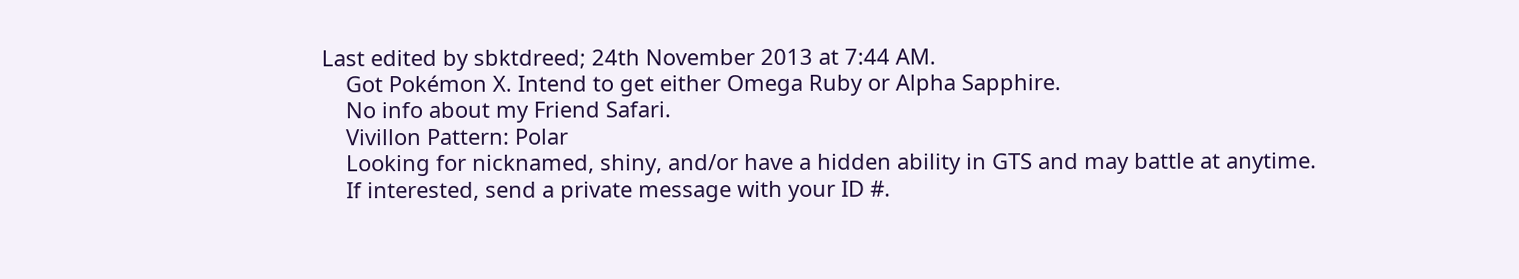Last edited by sbktdreed; 24th November 2013 at 7:44 AM.
    Got Pokémon X. Intend to get either Omega Ruby or Alpha Sapphire.
    No info about my Friend Safari.
    Vivillon Pattern: Polar
    Looking for nicknamed, shiny, and/or have a hidden ability in GTS and may battle at anytime.
    If interested, send a private message with your ID #.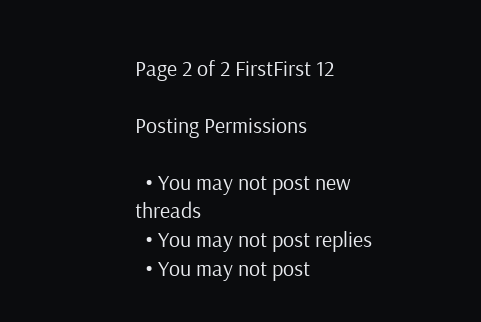Page 2 of 2 FirstFirst 12

Posting Permissions

  • You may not post new threads
  • You may not post replies
  • You may not post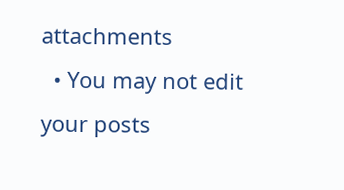attachments
  • You may not edit your posts